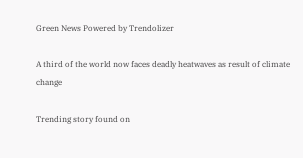Green News Powered by Trendolizer

A third of the world now faces deadly heatwaves as result of climate change

Trending story found on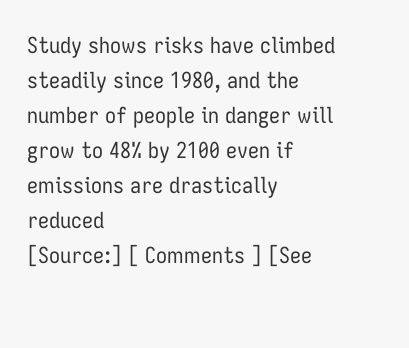Study shows risks have climbed steadily since 1980, and the number of people in danger will grow to 48% by 2100 even if emissions are drastically reduced
[Source:] [ Comments ] [See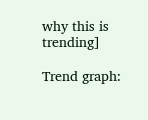why this is trending]

Trend graph: